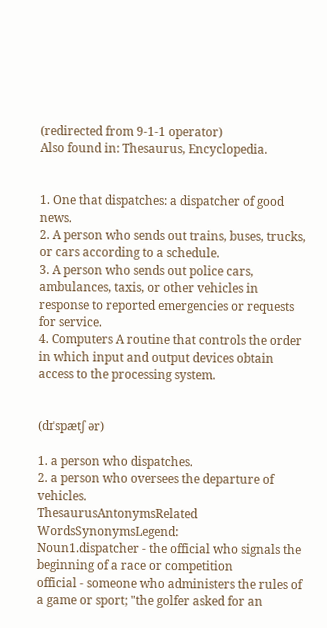(redirected from 9-1-1 operator)
Also found in: Thesaurus, Encyclopedia.


1. One that dispatches: a dispatcher of good news.
2. A person who sends out trains, buses, trucks, or cars according to a schedule.
3. A person who sends out police cars, ambulances, taxis, or other vehicles in response to reported emergencies or requests for service.
4. Computers A routine that controls the order in which input and output devices obtain access to the processing system.


(dɪˈspætʃ ər)

1. a person who dispatches.
2. a person who oversees the departure of vehicles.
ThesaurusAntonymsRelated WordsSynonymsLegend:
Noun1.dispatcher - the official who signals the beginning of a race or competition
official - someone who administers the rules of a game or sport; "the golfer asked for an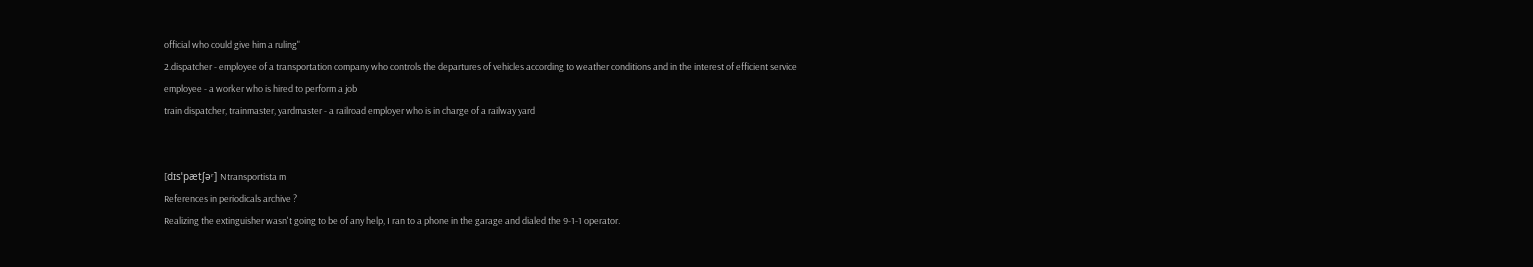official who could give him a ruling"
2.dispatcher - employee of a transportation company who controls the departures of vehicles according to weather conditions and in the interest of efficient service
employee - a worker who is hired to perform a job
train dispatcher, trainmaster, yardmaster - a railroad employer who is in charge of a railway yard


[dɪsˈpætʃəʳ] Ntransportista m
References in periodicals archive ?
Realizing the extinguisher wasn't going to be of any help, I ran to a phone in the garage and dialed the 9-1-1 operator.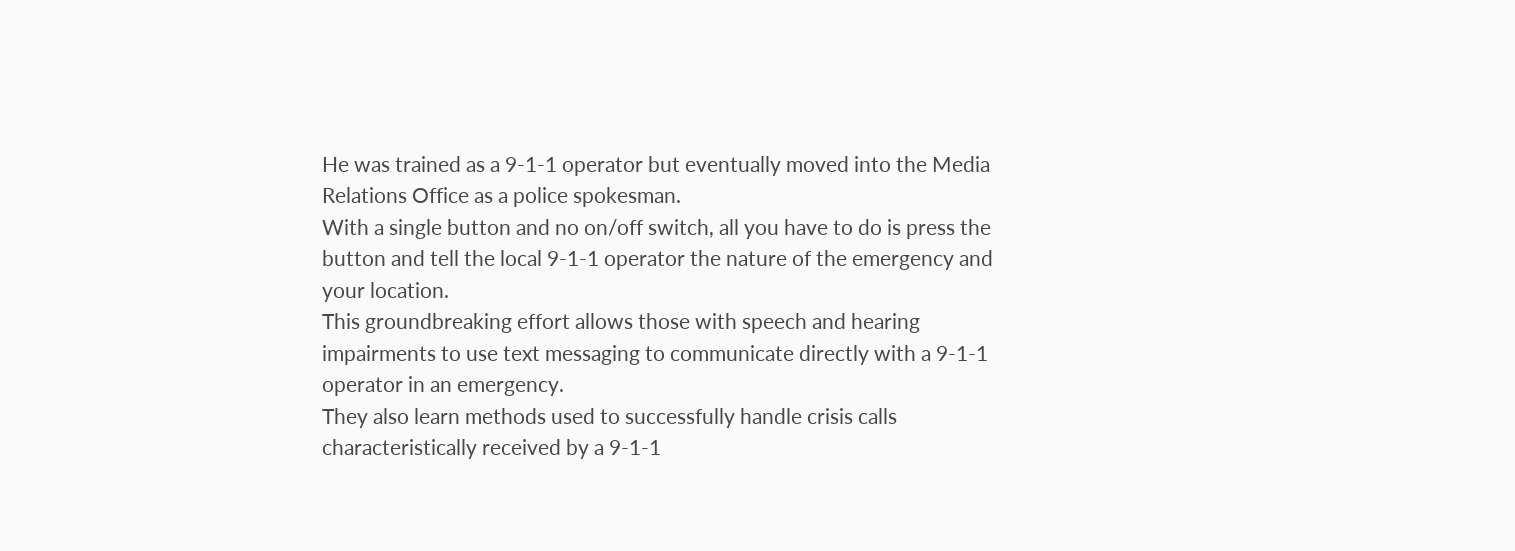He was trained as a 9-1-1 operator but eventually moved into the Media Relations Office as a police spokesman.
With a single button and no on/off switch, all you have to do is press the button and tell the local 9-1-1 operator the nature of the emergency and your location.
This groundbreaking effort allows those with speech and hearing impairments to use text messaging to communicate directly with a 9-1-1 operator in an emergency.
They also learn methods used to successfully handle crisis calls characteristically received by a 9-1-1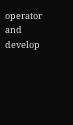operator and develop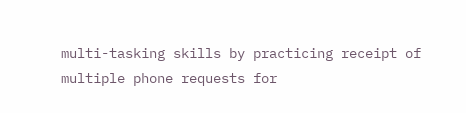multi-tasking skills by practicing receipt of multiple phone requests for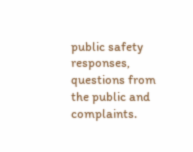public safety responses, questions from the public and complaints.